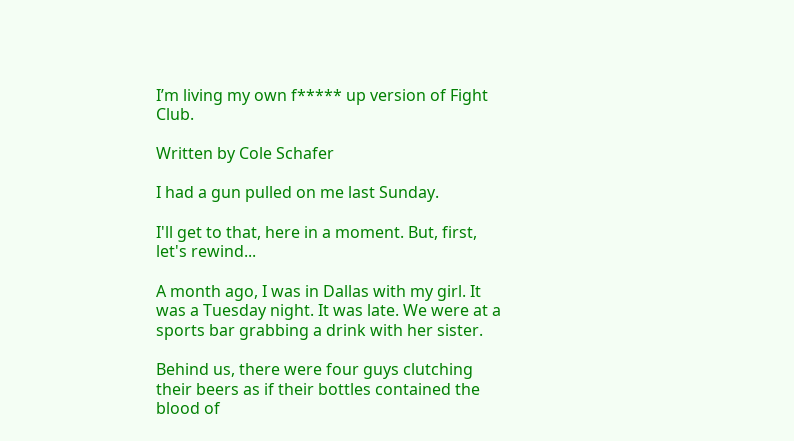I’m living my own f***** up version of Fight Club.

Written by Cole Schafer

I had a gun pulled on me last Sunday.

I'll get to that, here in a moment. But, first, let's rewind...

A month ago, I was in Dallas with my girl. It was a Tuesday night. It was late. We were at a sports bar grabbing a drink with her sister.

Behind us, there were four guys clutching their beers as if their bottles contained the blood of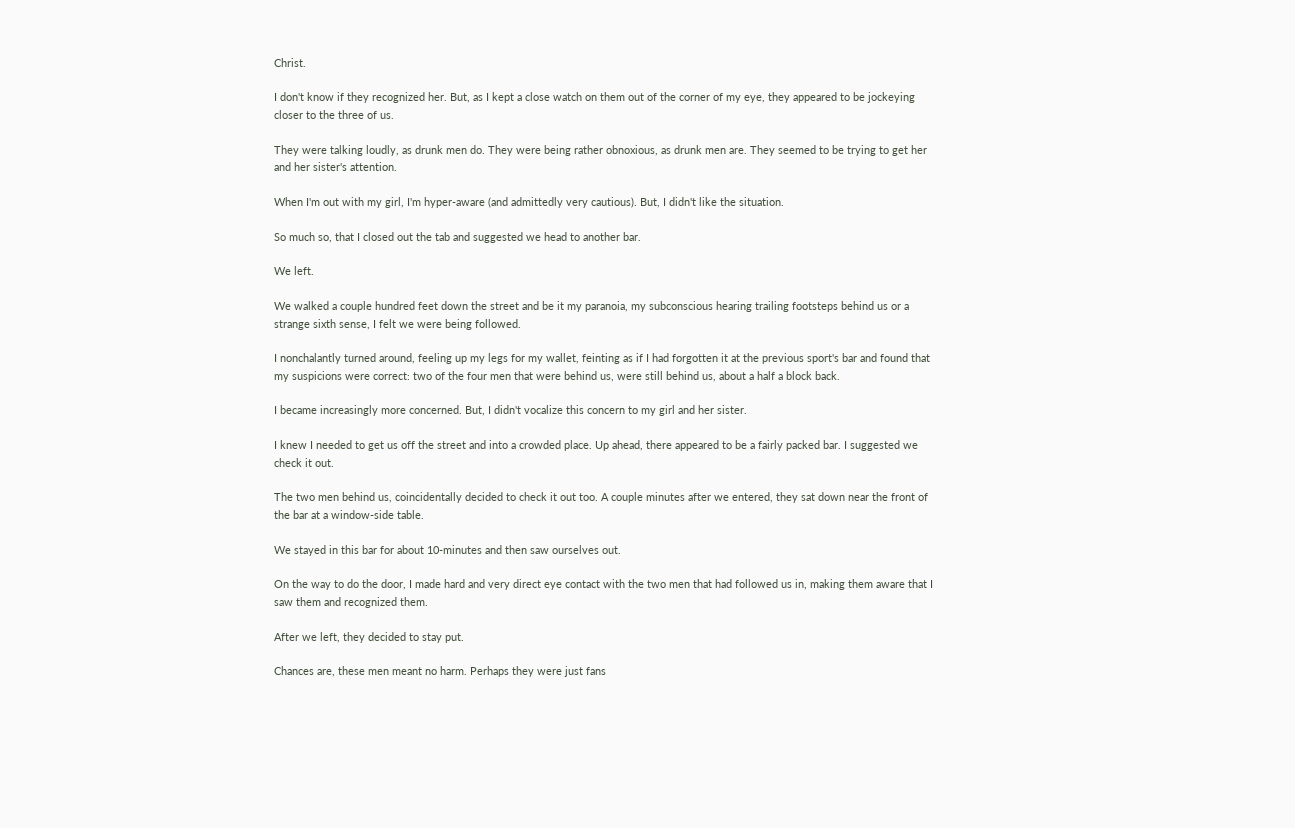Christ.

I don't know if they recognized her. But, as I kept a close watch on them out of the corner of my eye, they appeared to be jockeying closer to the three of us.

They were talking loudly, as drunk men do. They were being rather obnoxious, as drunk men are. They seemed to be trying to get her and her sister's attention.

When I'm out with my girl, I'm hyper-aware (and admittedly very cautious). But, I didn't like the situation.

So much so, that I closed out the tab and suggested we head to another bar.

We left.

We walked a couple hundred feet down the street and be it my paranoia, my subconscious hearing trailing footsteps behind us or a strange sixth sense, I felt we were being followed.

I nonchalantly turned around, feeling up my legs for my wallet, feinting as if I had forgotten it at the previous sport's bar and found that my suspicions were correct: two of the four men that were behind us, were still behind us, about a half a block back.

I became increasingly more concerned. But, I didn't vocalize this concern to my girl and her sister.

I knew I needed to get us off the street and into a crowded place. Up ahead, there appeared to be a fairly packed bar. I suggested we check it out.

The two men behind us, coincidentally decided to check it out too. A couple minutes after we entered, they sat down near the front of the bar at a window-side table.

We stayed in this bar for about 10-minutes and then saw ourselves out.

On the way to do the door, I made hard and very direct eye contact with the two men that had followed us in, making them aware that I saw them and recognized them.

After we left, they decided to stay put.

Chances are, these men meant no harm. Perhaps they were just fans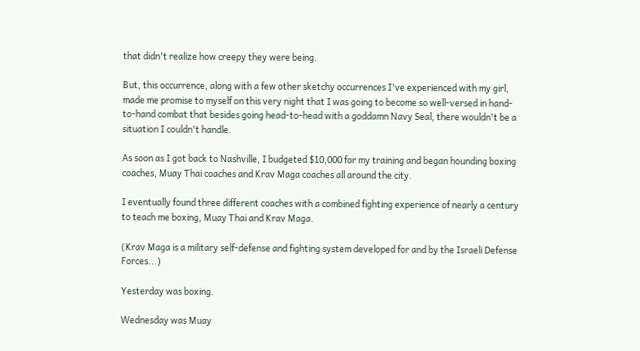that didn't realize how creepy they were being.

But, this occurrence, along with a few other sketchy occurrences I've experienced with my girl, made me promise to myself on this very night that I was going to become so well-versed in hand-to-hand combat that besides going head-to-head with a goddamn Navy Seal, there wouldn't be a situation I couldn't handle.

As soon as I got back to Nashville, I budgeted $10,000 for my training and began hounding boxing coaches, Muay Thai coaches and Krav Maga coaches all around the city.

I eventually found three different coaches with a combined fighting experience of nearly a century to teach me boxing, Muay Thai and Krav Maga.

(Krav Maga is a military self-defense and fighting system developed for and by the Israeli Defense Forces...)

Yesterday was boxing.

Wednesday was Muay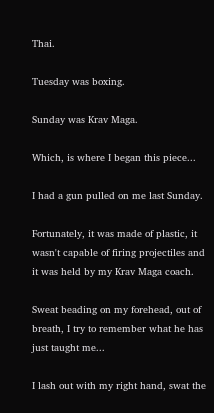Thai.

Tuesday was boxing.

Sunday was Krav Maga.

Which, is where I began this piece...

I had a gun pulled on me last Sunday.

Fortunately, it was made of plastic, it wasn't capable of firing projectiles and it was held by my Krav Maga coach.

Sweat beading on my forehead, out of breath, I try to remember what he has just taught me...

I lash out with my right hand, swat the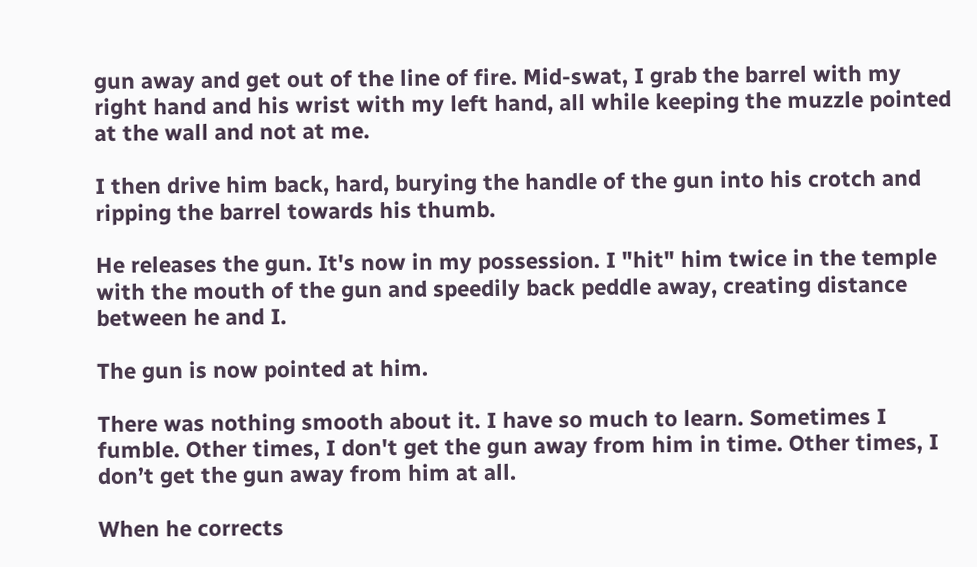gun away and get out of the line of fire. Mid-swat, I grab the barrel with my right hand and his wrist with my left hand, all while keeping the muzzle pointed at the wall and not at me.

I then drive him back, hard, burying the handle of the gun into his crotch and ripping the barrel towards his thumb.

He releases the gun. It's now in my possession. I "hit" him twice in the temple with the mouth of the gun and speedily back peddle away, creating distance between he and I.

The gun is now pointed at him.

There was nothing smooth about it. I have so much to learn. Sometimes I fumble. Other times, I don't get the gun away from him in time. Other times, I don’t get the gun away from him at all.

When he corrects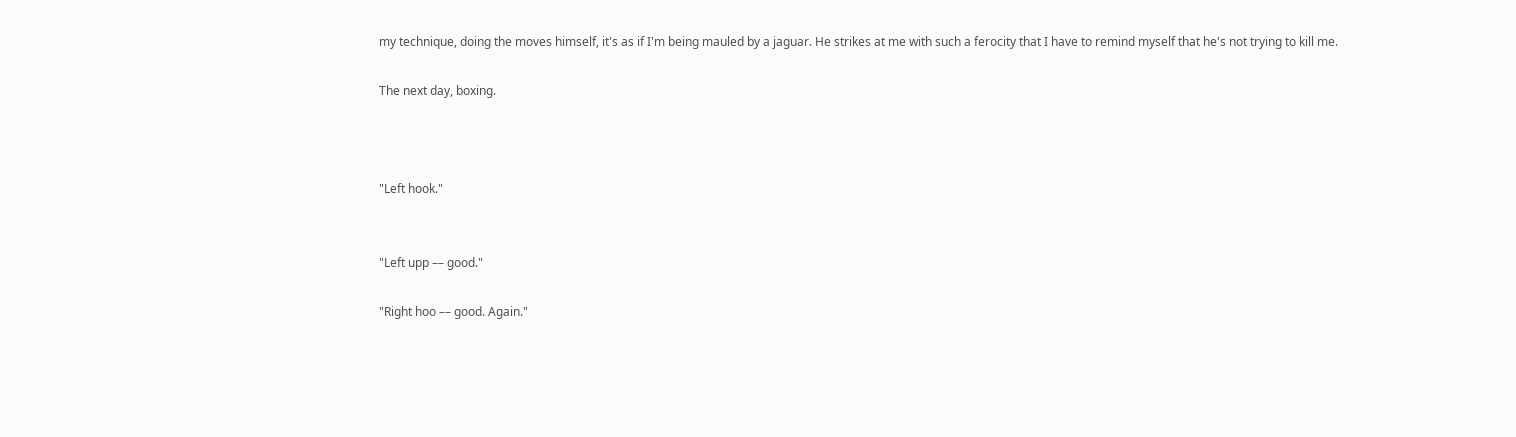my technique, doing the moves himself, it's as if I'm being mauled by a jaguar. He strikes at me with such a ferocity that I have to remind myself that he's not trying to kill me.

The next day, boxing.



"Left hook."


"Left upp –– good."

"Right hoo –– good. Again."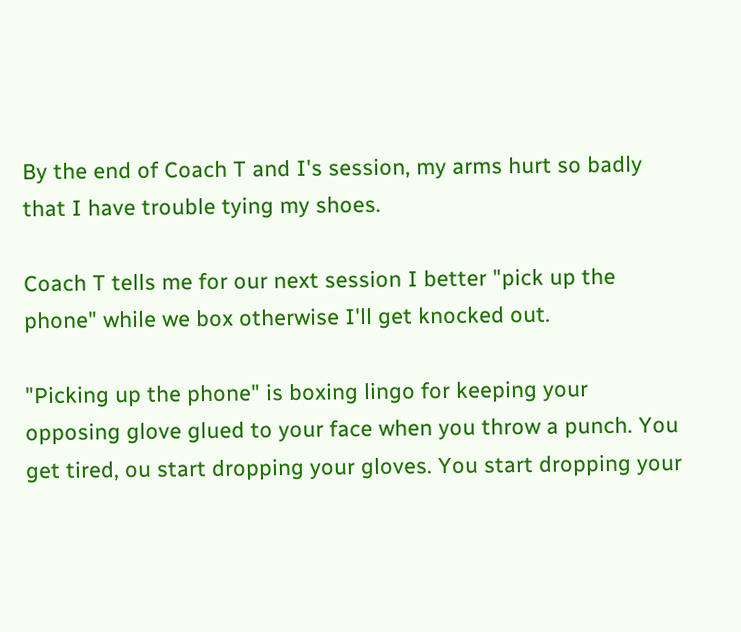By the end of Coach T and I's session, my arms hurt so badly that I have trouble tying my shoes.

Coach T tells me for our next session I better "pick up the phone" while we box otherwise I'll get knocked out.

"Picking up the phone" is boxing lingo for keeping your opposing glove glued to your face when you throw a punch. You get tired, ou start dropping your gloves. You start dropping your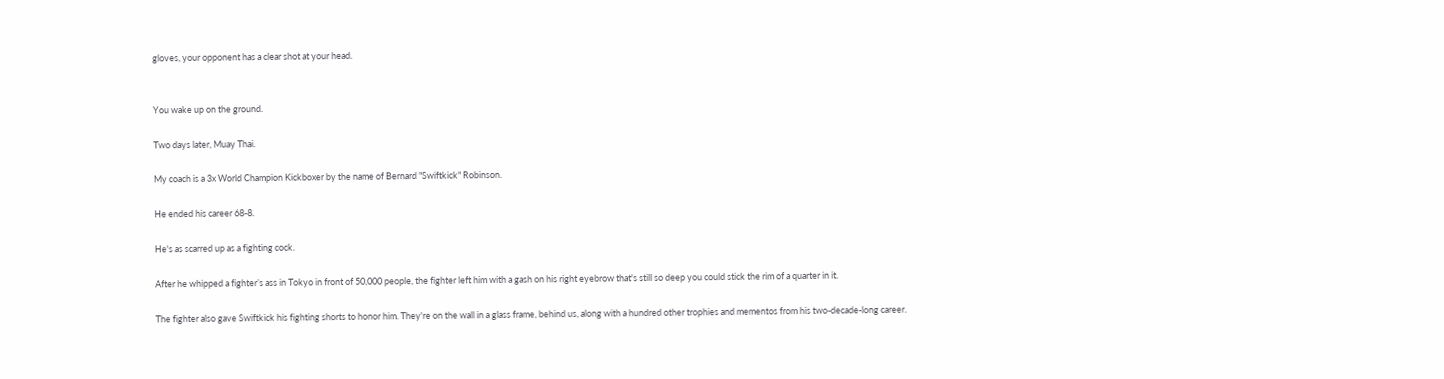gloves, your opponent has a clear shot at your head.


You wake up on the ground.

Two days later, Muay Thai.

My coach is a 3x World Champion Kickboxer by the name of Bernard "Swiftkick" Robinson.

He ended his career 68-8.

He's as scarred up as a fighting cock.

After he whipped a fighter’s ass in Tokyo in front of 50,000 people, the fighter left him with a gash on his right eyebrow that's still so deep you could stick the rim of a quarter in it.

The fighter also gave Swiftkick his fighting shorts to honor him. They're on the wall in a glass frame, behind us, along with a hundred other trophies and mementos from his two-decade-long career.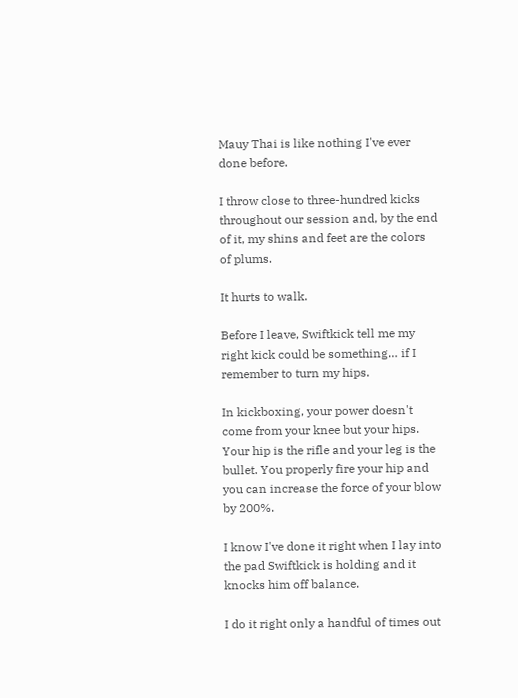Mauy Thai is like nothing I've ever done before.

I throw close to three-hundred kicks throughout our session and, by the end of it, my shins and feet are the colors of plums.

It hurts to walk.

Before I leave, Swiftkick tell me my right kick could be something… if I remember to turn my hips.

In kickboxing, your power doesn't come from your knee but your hips. Your hip is the rifle and your leg is the bullet. You properly fire your hip and you can increase the force of your blow by 200%.

I know I've done it right when I lay into the pad Swiftkick is holding and it knocks him off balance.

I do it right only a handful of times out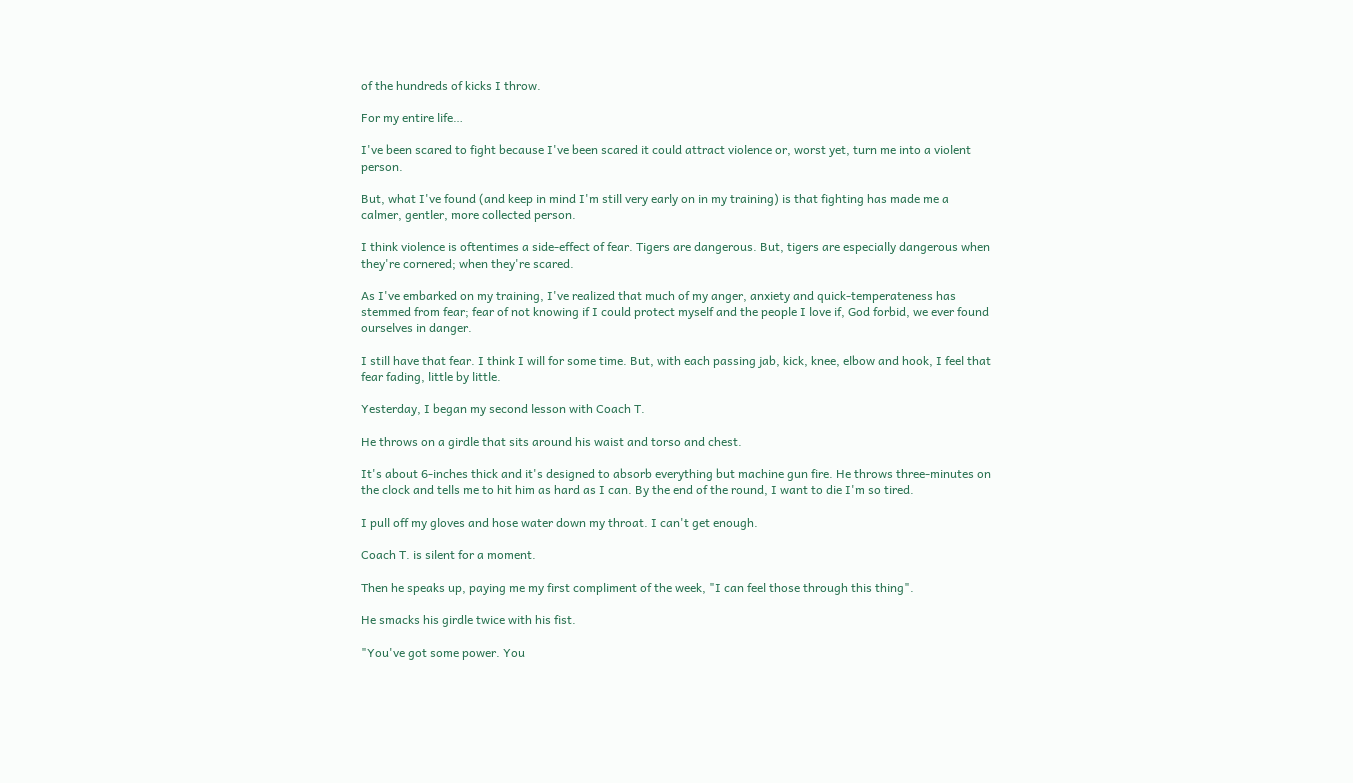of the hundreds of kicks I throw.

For my entire life…

I've been scared to fight because I've been scared it could attract violence or, worst yet, turn me into a violent person.

But, what I've found (and keep in mind I'm still very early on in my training) is that fighting has made me a calmer, gentler, more collected person.

I think violence is oftentimes a side-effect of fear. Tigers are dangerous. But, tigers are especially dangerous when they're cornered; when they're scared.

As I've embarked on my training, I've realized that much of my anger, anxiety and quick-temperateness has stemmed from fear; fear of not knowing if I could protect myself and the people I love if, God forbid, we ever found ourselves in danger.

I still have that fear. I think I will for some time. But, with each passing jab, kick, knee, elbow and hook, I feel that fear fading, little by little.

Yesterday, I began my second lesson with Coach T.

He throws on a girdle that sits around his waist and torso and chest.

It's about 6-inches thick and it's designed to absorb everything but machine gun fire. He throws three-minutes on the clock and tells me to hit him as hard as I can. By the end of the round, I want to die I'm so tired.

I pull off my gloves and hose water down my throat. I can't get enough.

Coach T. is silent for a moment.

Then he speaks up, paying me my first compliment of the week, "I can feel those through this thing".

He smacks his girdle twice with his fist.

"You've got some power. You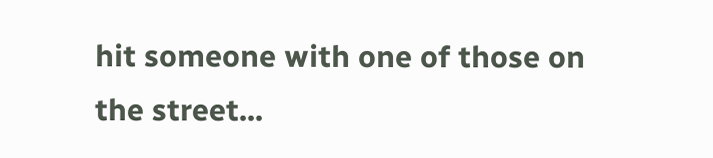hit someone with one of those on the street...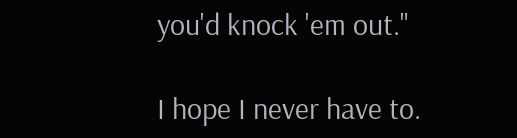you'd knock 'em out."

I hope I never have to.